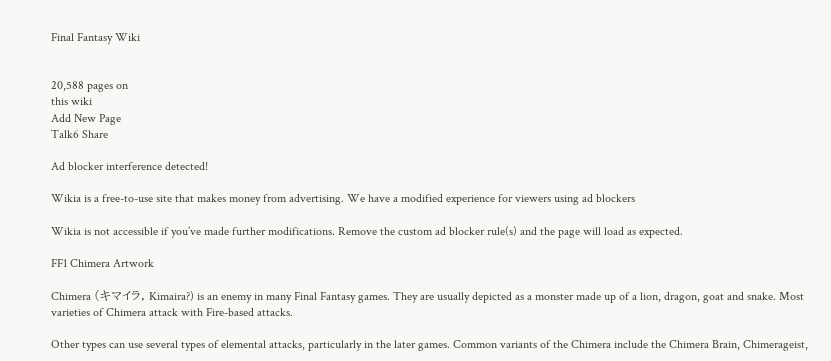Final Fantasy Wiki


20,588 pages on
this wiki
Add New Page
Talk6 Share

Ad blocker interference detected!

Wikia is a free-to-use site that makes money from advertising. We have a modified experience for viewers using ad blockers

Wikia is not accessible if you’ve made further modifications. Remove the custom ad blocker rule(s) and the page will load as expected.

FF1 Chimera Artwork

Chimera (キマイラ, Kimaira?) is an enemy in many Final Fantasy games. They are usually depicted as a monster made up of a lion, dragon, goat and snake. Most varieties of Chimera attack with Fire-based attacks.

Other types can use several types of elemental attacks, particularly in the later games. Common variants of the Chimera include the Chimera Brain, Chimerageist,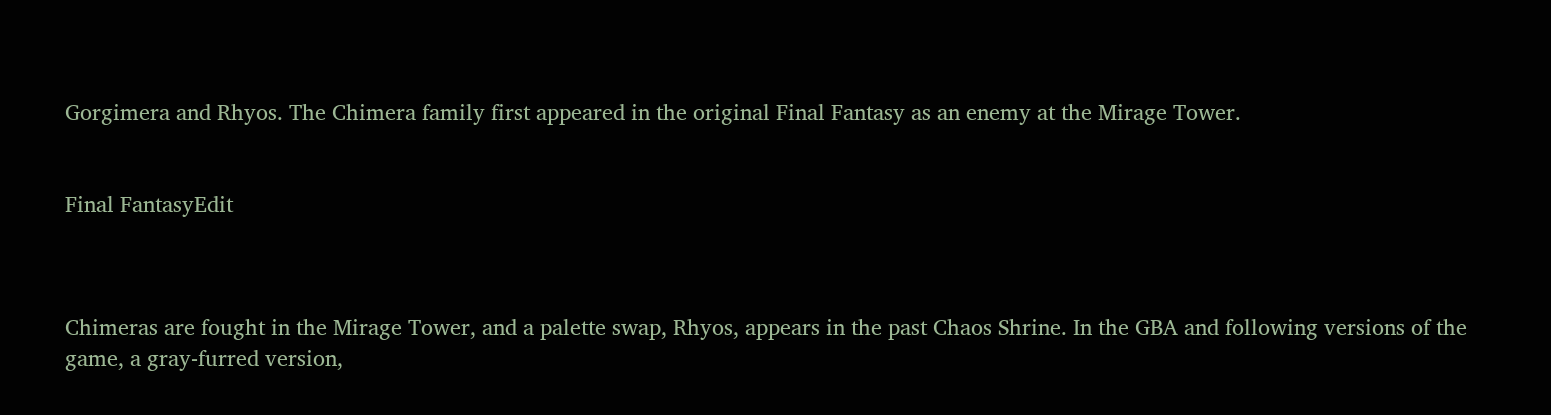Gorgimera and Rhyos. The Chimera family first appeared in the original Final Fantasy as an enemy at the Mirage Tower.


Final FantasyEdit



Chimeras are fought in the Mirage Tower, and a palette swap, Rhyos, appears in the past Chaos Shrine. In the GBA and following versions of the game, a gray-furred version,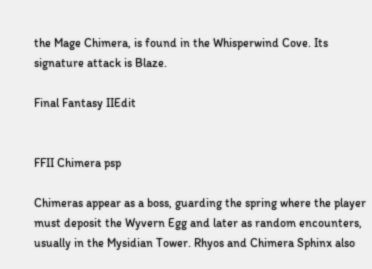the Mage Chimera, is found in the Whisperwind Cove. Its signature attack is Blaze.

Final Fantasy IIEdit


FFII Chimera psp

Chimeras appear as a boss, guarding the spring where the player must deposit the Wyvern Egg and later as random encounters, usually in the Mysidian Tower. Rhyos and Chimera Sphinx also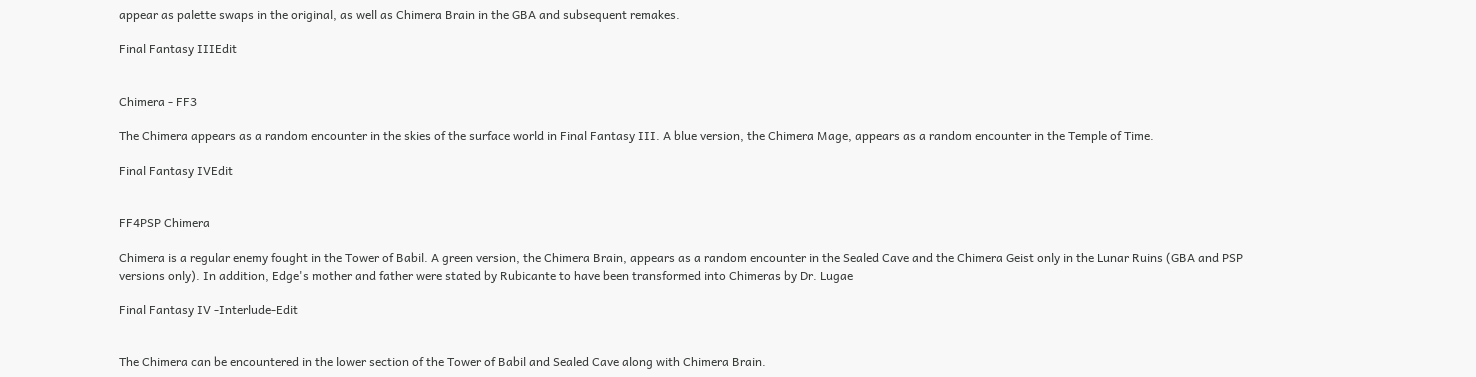appear as palette swaps in the original, as well as Chimera Brain in the GBA and subsequent remakes.

Final Fantasy IIIEdit


Chimera - FF3

The Chimera appears as a random encounter in the skies of the surface world in Final Fantasy III. A blue version, the Chimera Mage, appears as a random encounter in the Temple of Time.

Final Fantasy IVEdit


FF4PSP Chimera

Chimera is a regular enemy fought in the Tower of Babil. A green version, the Chimera Brain, appears as a random encounter in the Sealed Cave and the Chimera Geist only in the Lunar Ruins (GBA and PSP versions only). In addition, Edge's mother and father were stated by Rubicante to have been transformed into Chimeras by Dr. Lugae

Final Fantasy IV -Interlude-Edit


The Chimera can be encountered in the lower section of the Tower of Babil and Sealed Cave along with Chimera Brain.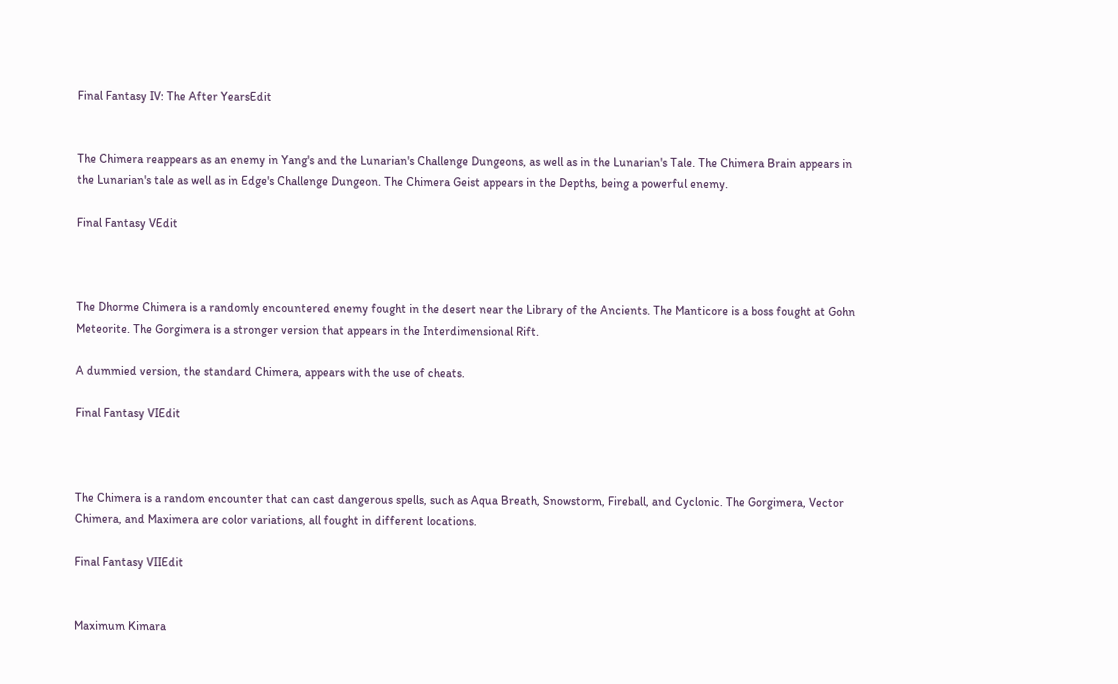Final Fantasy IV: The After YearsEdit


The Chimera reappears as an enemy in Yang's and the Lunarian's Challenge Dungeons, as well as in the Lunarian's Tale. The Chimera Brain appears in the Lunarian's tale as well as in Edge's Challenge Dungeon. The Chimera Geist appears in the Depths, being a powerful enemy.

Final Fantasy VEdit



The Dhorme Chimera is a randomly encountered enemy fought in the desert near the Library of the Ancients. The Manticore is a boss fought at Gohn Meteorite. The Gorgimera is a stronger version that appears in the Interdimensional Rift.

A dummied version, the standard Chimera, appears with the use of cheats.

Final Fantasy VIEdit



The Chimera is a random encounter that can cast dangerous spells, such as Aqua Breath, Snowstorm, Fireball, and Cyclonic. The Gorgimera, Vector Chimera, and Maximera are color variations, all fought in different locations.

Final Fantasy VIIEdit


Maximum Kimara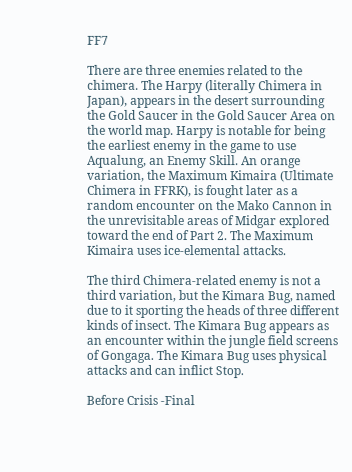FF7

There are three enemies related to the chimera. The Harpy (literally Chimera in Japan), appears in the desert surrounding the Gold Saucer in the Gold Saucer Area on the world map. Harpy is notable for being the earliest enemy in the game to use Aqualung, an Enemy Skill. An orange variation, the Maximum Kimaira (Ultimate Chimera in FFRK), is fought later as a random encounter on the Mako Cannon in the unrevisitable areas of Midgar explored toward the end of Part 2. The Maximum Kimaira uses ice-elemental attacks.

The third Chimera-related enemy is not a third variation, but the Kimara Bug, named due to it sporting the heads of three different kinds of insect. The Kimara Bug appears as an encounter within the jungle field screens of Gongaga. The Kimara Bug uses physical attacks and can inflict Stop.

Before Crisis -Final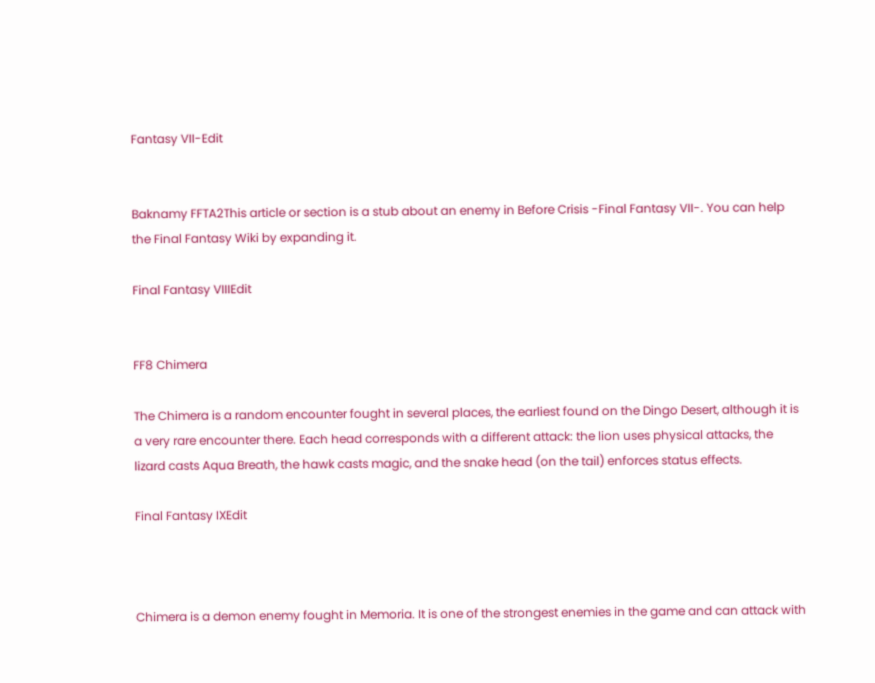Fantasy VII-Edit


Baknamy FFTA2This article or section is a stub about an enemy in Before Crisis -Final Fantasy VII-. You can help the Final Fantasy Wiki by expanding it.

Final Fantasy VIIIEdit


FF8 Chimera

The Chimera is a random encounter fought in several places, the earliest found on the Dingo Desert, although it is a very rare encounter there. Each head corresponds with a different attack: the lion uses physical attacks, the lizard casts Aqua Breath, the hawk casts magic, and the snake head (on the tail) enforces status effects.

Final Fantasy IXEdit



Chimera is a demon enemy fought in Memoria. It is one of the strongest enemies in the game and can attack with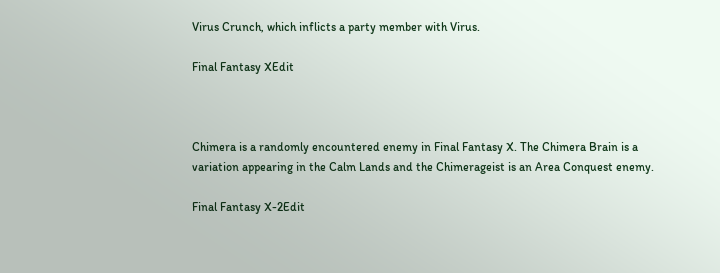Virus Crunch, which inflicts a party member with Virus.

Final Fantasy XEdit



Chimera is a randomly encountered enemy in Final Fantasy X. The Chimera Brain is a variation appearing in the Calm Lands and the Chimerageist is an Area Conquest enemy.

Final Fantasy X-2Edit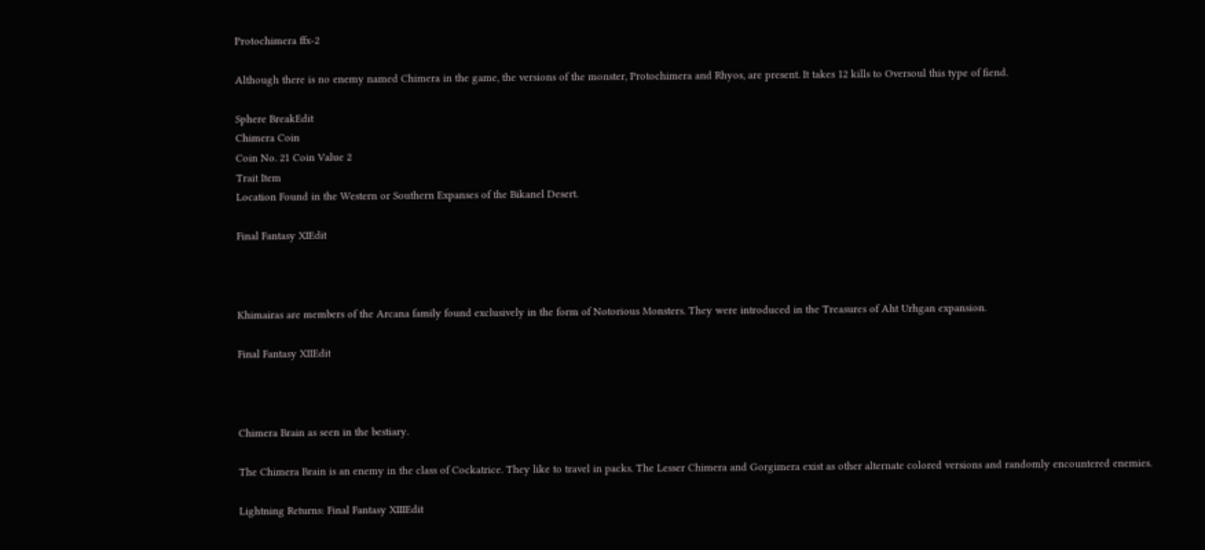Protochimera ffx-2

Although there is no enemy named Chimera in the game, the versions of the monster, Protochimera and Rhyos, are present. It takes 12 kills to Oversoul this type of fiend.

Sphere BreakEdit
Chimera Coin
Coin No. 21 Coin Value 2
Trait Item
Location Found in the Western or Southern Expanses of the Bikanel Desert.

Final Fantasy XIEdit



Khimairas are members of the Arcana family found exclusively in the form of Notorious Monsters. They were introduced in the Treasures of Aht Urhgan expansion.

Final Fantasy XIIEdit



Chimera Brain as seen in the bestiary.

The Chimera Brain is an enemy in the class of Cockatrice. They like to travel in packs. The Lesser Chimera and Gorgimera exist as other alternate colored versions and randomly encountered enemies.

Lightning Returns: Final Fantasy XIIIEdit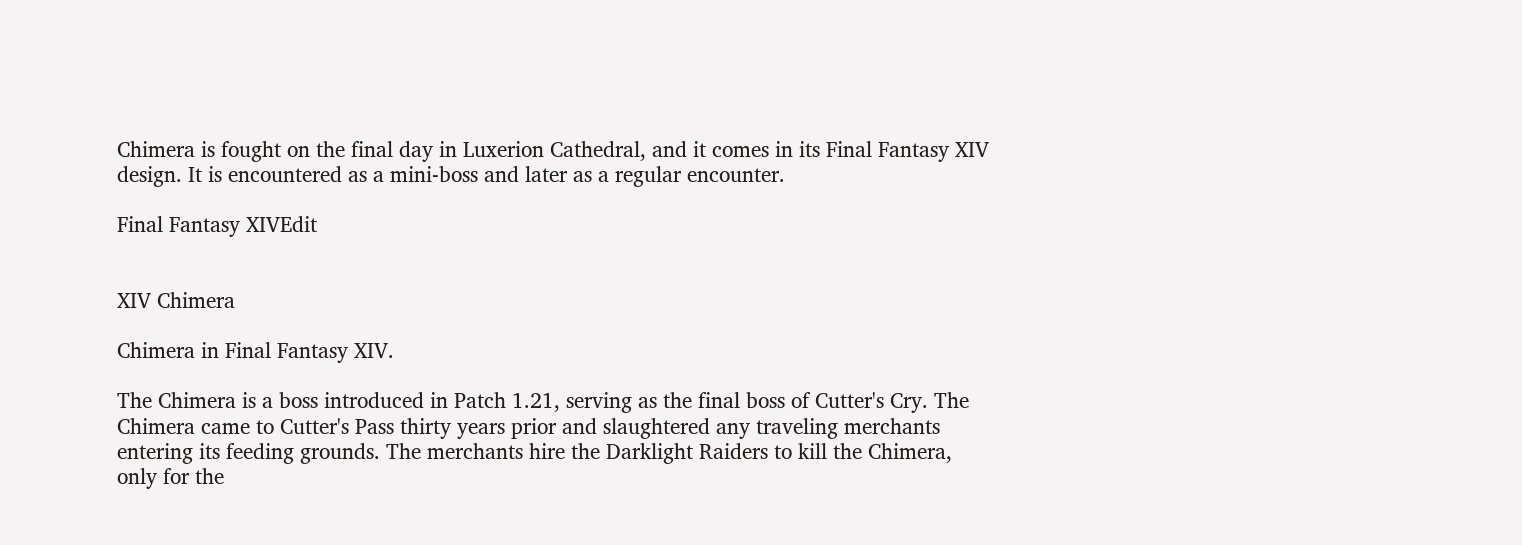Chimera is fought on the final day in Luxerion Cathedral, and it comes in its Final Fantasy XIV design. It is encountered as a mini-boss and later as a regular encounter.

Final Fantasy XIVEdit


XIV Chimera

Chimera in Final Fantasy XIV.

The Chimera is a boss introduced in Patch 1.21, serving as the final boss of Cutter's Cry. The Chimera came to Cutter's Pass thirty years prior and slaughtered any traveling merchants entering its feeding grounds. The merchants hire the Darklight Raiders to kill the Chimera, only for the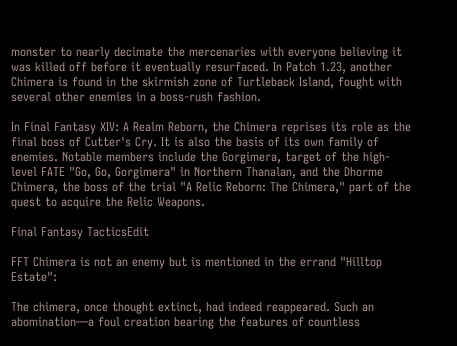monster to nearly decimate the mercenaries with everyone believing it was killed off before it eventually resurfaced. In Patch 1.23, another Chimera is found in the skirmish zone of Turtleback Island, fought with several other enemies in a boss-rush fashion.

In Final Fantasy XIV: A Realm Reborn, the Chimera reprises its role as the final boss of Cutter's Cry. It is also the basis of its own family of enemies. Notable members include the Gorgimera, target of the high-level FATE "Go, Go, Gorgimera" in Northern Thanalan, and the Dhorme Chimera, the boss of the trial "A Relic Reborn: The Chimera," part of the quest to acquire the Relic Weapons.

Final Fantasy TacticsEdit

FFT Chimera is not an enemy but is mentioned in the errand "Hilltop Estate":

The chimera, once thought extinct, had indeed reappeared. Such an abomination—a foul creation bearing the features of countless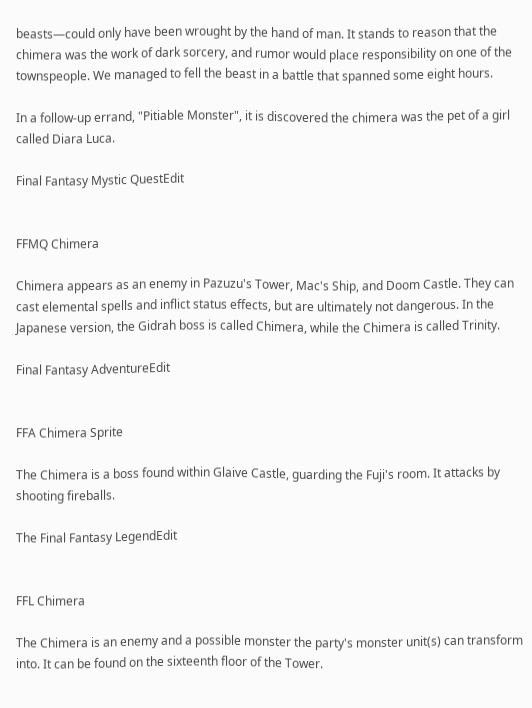beasts—could only have been wrought by the hand of man. It stands to reason that the chimera was the work of dark sorcery, and rumor would place responsibility on one of the townspeople. We managed to fell the beast in a battle that spanned some eight hours.

In a follow-up errand, "Pitiable Monster", it is discovered the chimera was the pet of a girl called Diara Luca.

Final Fantasy Mystic QuestEdit


FFMQ Chimera

Chimera appears as an enemy in Pazuzu's Tower, Mac's Ship, and Doom Castle. They can cast elemental spells and inflict status effects, but are ultimately not dangerous. In the Japanese version, the Gidrah boss is called Chimera, while the Chimera is called Trinity.

Final Fantasy AdventureEdit


FFA Chimera Sprite

The Chimera is a boss found within Glaive Castle, guarding the Fuji's room. It attacks by shooting fireballs.

The Final Fantasy LegendEdit


FFL Chimera

The Chimera is an enemy and a possible monster the party's monster unit(s) can transform into. It can be found on the sixteenth floor of the Tower.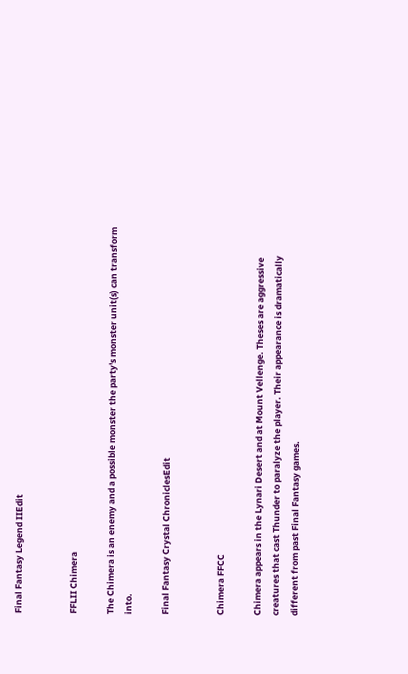Final Fantasy Legend IIEdit


FFLII Chimera

The Chimera is an enemy and a possible monster the party's monster unit(s) can transform into.

Final Fantasy Crystal ChroniclesEdit


Chimera FFCC

Chimera appears in the Lynari Desert and at Mount Vellenge. Theses are aggressive creatures that cast Thunder to paralyze the player. Their appearance is dramatically different from past Final Fantasy games.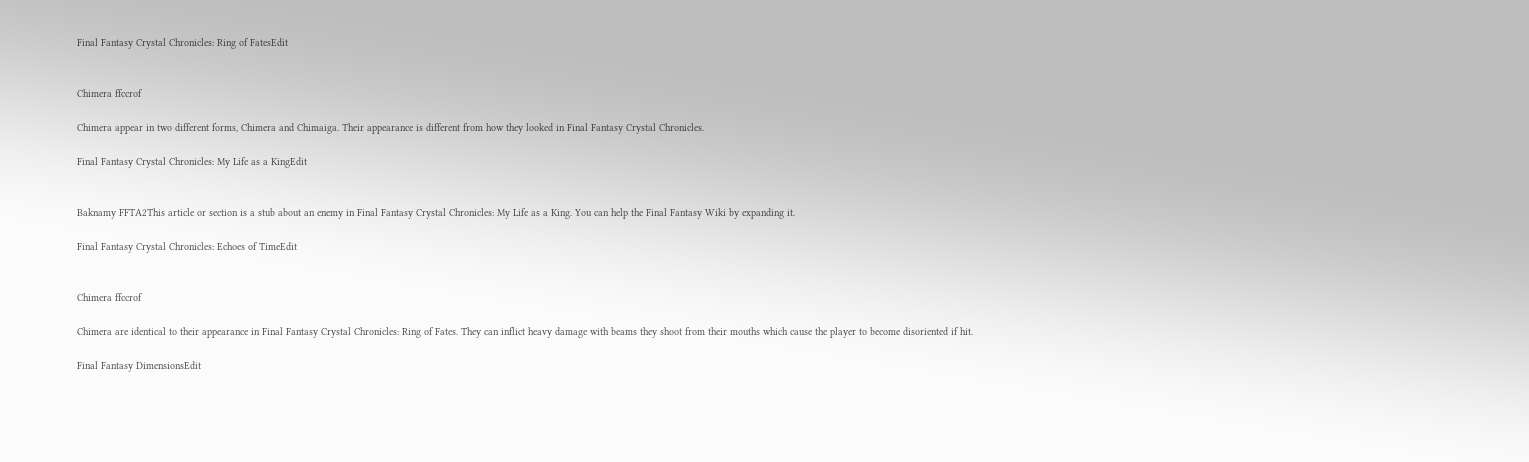Final Fantasy Crystal Chronicles: Ring of FatesEdit


Chimera ffccrof

Chimera appear in two different forms, Chimera and Chimaiga. Their appearance is different from how they looked in Final Fantasy Crystal Chronicles.

Final Fantasy Crystal Chronicles: My Life as a KingEdit


Baknamy FFTA2This article or section is a stub about an enemy in Final Fantasy Crystal Chronicles: My Life as a King. You can help the Final Fantasy Wiki by expanding it.

Final Fantasy Crystal Chronicles: Echoes of TimeEdit


Chimera ffccrof

Chimera are identical to their appearance in Final Fantasy Crystal Chronicles: Ring of Fates. They can inflict heavy damage with beams they shoot from their mouths which cause the player to become disoriented if hit.

Final Fantasy DimensionsEdit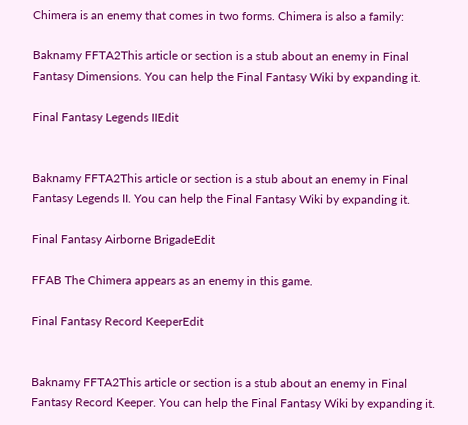Chimera is an enemy that comes in two forms. Chimera is also a family:

Baknamy FFTA2This article or section is a stub about an enemy in Final Fantasy Dimensions. You can help the Final Fantasy Wiki by expanding it.

Final Fantasy Legends IIEdit


Baknamy FFTA2This article or section is a stub about an enemy in Final Fantasy Legends II. You can help the Final Fantasy Wiki by expanding it.

Final Fantasy Airborne BrigadeEdit

FFAB The Chimera appears as an enemy in this game.

Final Fantasy Record KeeperEdit


Baknamy FFTA2This article or section is a stub about an enemy in Final Fantasy Record Keeper. You can help the Final Fantasy Wiki by expanding it.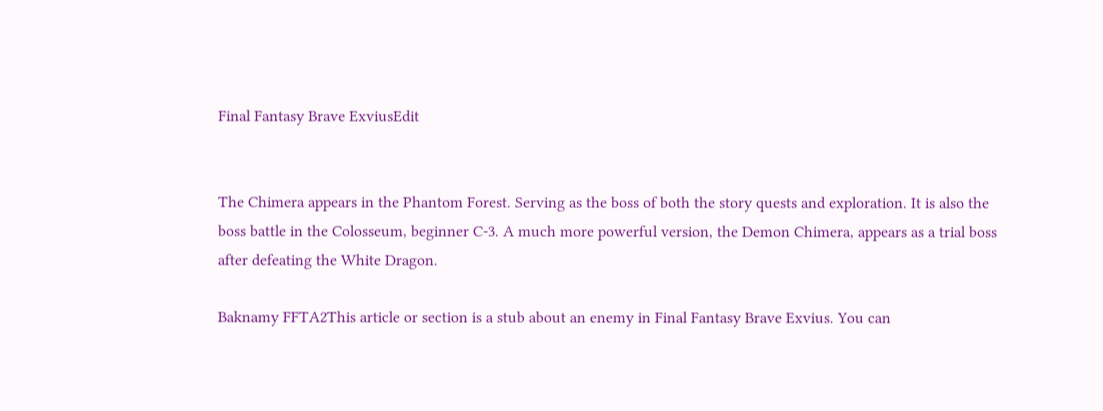Final Fantasy Brave ExviusEdit


The Chimera appears in the Phantom Forest. Serving as the boss of both the story quests and exploration. It is also the boss battle in the Colosseum, beginner C-3. A much more powerful version, the Demon Chimera, appears as a trial boss after defeating the White Dragon.

Baknamy FFTA2This article or section is a stub about an enemy in Final Fantasy Brave Exvius. You can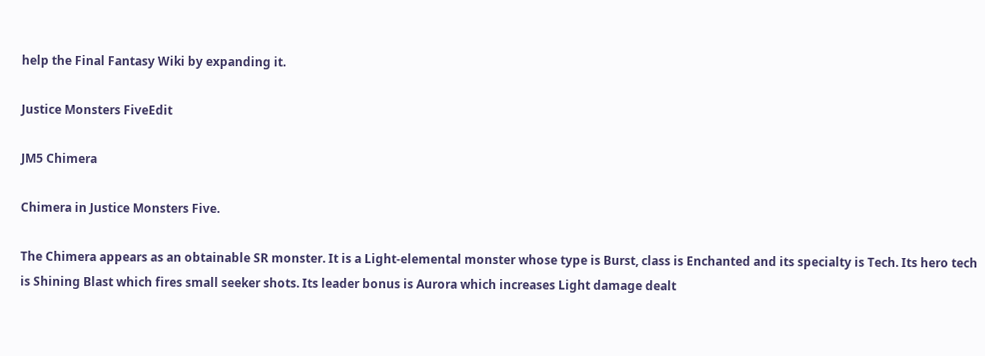help the Final Fantasy Wiki by expanding it.

Justice Monsters FiveEdit

JM5 Chimera

Chimera in Justice Monsters Five.

The Chimera appears as an obtainable SR monster. It is a Light-elemental monster whose type is Burst, class is Enchanted and its specialty is Tech. Its hero tech is Shining Blast which fires small seeker shots. Its leader bonus is Aurora which increases Light damage dealt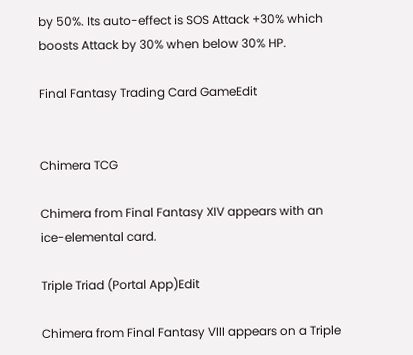by 50%. Its auto-effect is SOS Attack +30% which boosts Attack by 30% when below 30% HP.

Final Fantasy Trading Card GameEdit


Chimera TCG

Chimera from Final Fantasy XIV appears with an ice-elemental card.

Triple Triad (Portal App)Edit

Chimera from Final Fantasy VIII appears on a Triple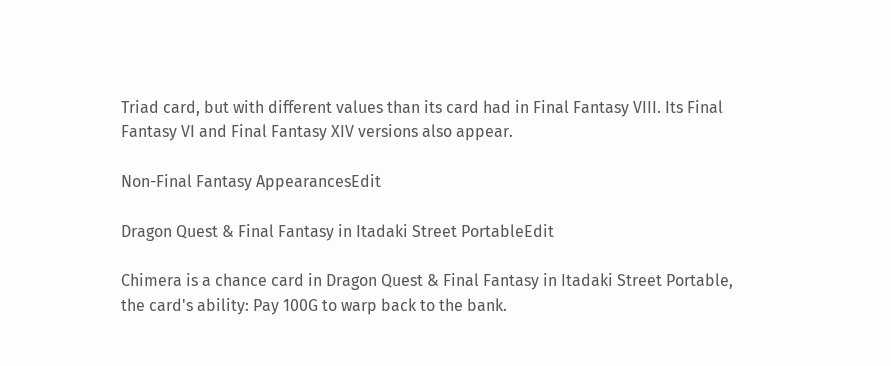Triad card, but with different values than its card had in Final Fantasy VIII. Its Final Fantasy VI and Final Fantasy XIV versions also appear.

Non-Final Fantasy AppearancesEdit

Dragon Quest & Final Fantasy in Itadaki Street PortableEdit

Chimera is a chance card in Dragon Quest & Final Fantasy in Itadaki Street Portable, the card's ability: Pay 100G to warp back to the bank.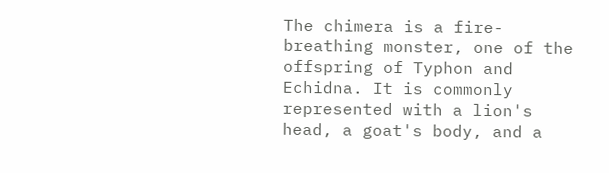The chimera is a fire-breathing monster, one of the offspring of Typhon and Echidna. It is commonly represented with a lion's head, a goat's body, and a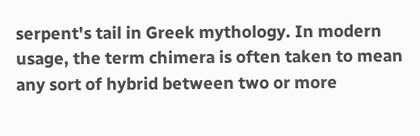serpent's tail in Greek mythology. In modern usage, the term chimera is often taken to mean any sort of hybrid between two or more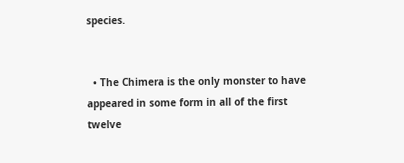species.


  • The Chimera is the only monster to have appeared in some form in all of the first twelve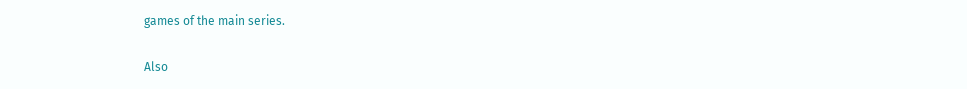games of the main series.

Also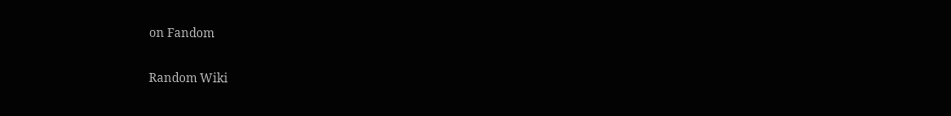on Fandom

Random Wiki